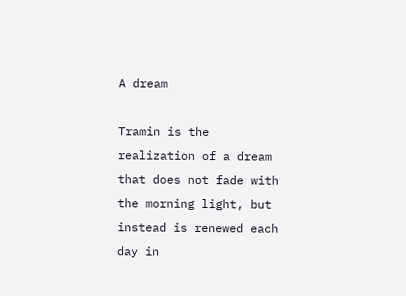A dream

Tramin is the realization of a dream
that does not fade with the morning light, but instead is renewed each day in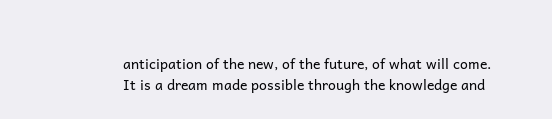anticipation of the new, of the future, of what will come.
It is a dream made possible through the knowledge and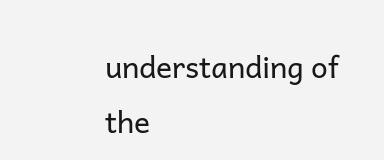understanding of the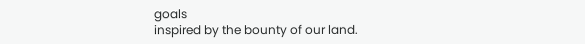goals
inspired by the bounty of our land.